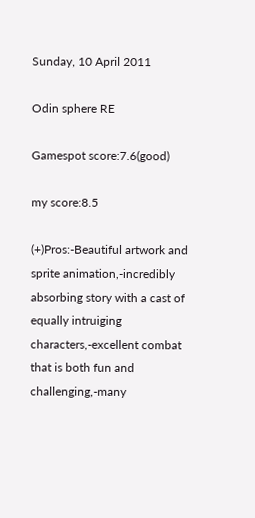Sunday, 10 April 2011

Odin sphere RE

Gamespot score:7.6(good)

my score:8.5

(+)Pros:-Beautiful artwork and sprite animation,-incredibly absorbing story with a cast of equally intruiging characters,-excellent combat that is both fun and challenging,-many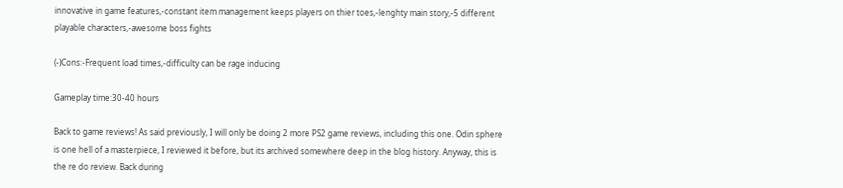innovative in game features,-constant item management keeps players on thier toes,-lenghty main story,-5 different playable characters,-awesome boss fights

(-)Cons:-Frequent load times,-difficulty can be rage inducing

Gameplay time:30-40 hours

Back to game reviews! As said previously, I will only be doing 2 more PS2 game reviews, including this one. Odin sphere is one hell of a masterpiece, I reviewed it before, but its archived somewhere deep in the blog history. Anyway, this is the re do review. Back during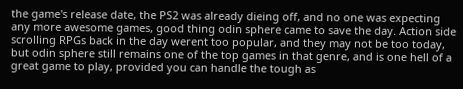the game's release date, the PS2 was already dieing off, and no one was expecting any more awesome games, good thing odin sphere came to save the day. Action side scrolling RPGs back in the day werent too popular, and they may not be too today, but odin sphere still remains one of the top games in that genre, and is one hell of a great game to play, provided you can handle the tough as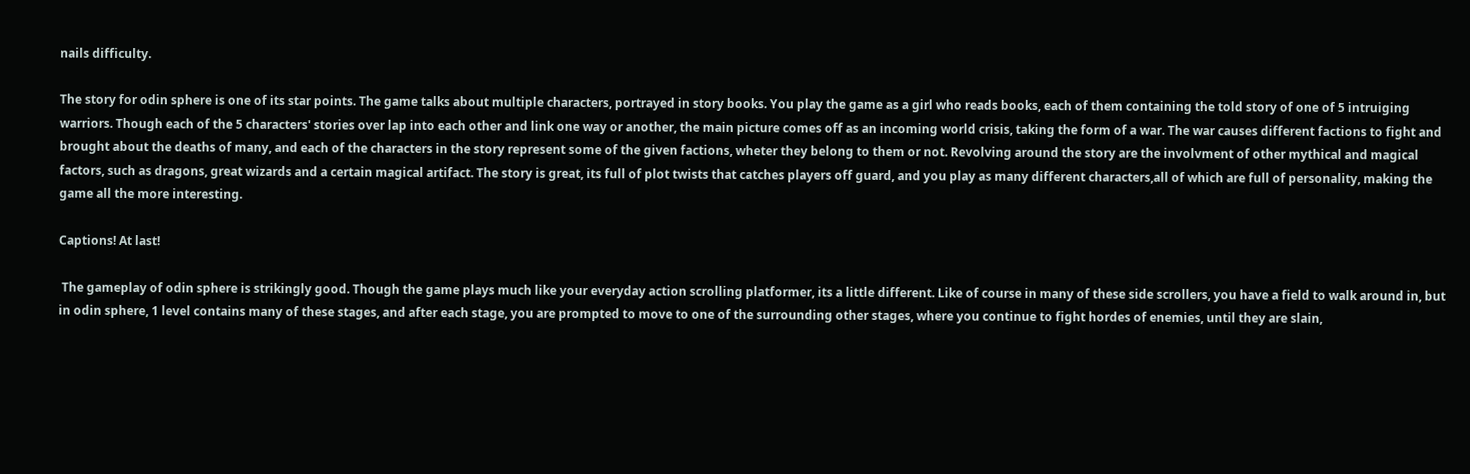nails difficulty.

The story for odin sphere is one of its star points. The game talks about multiple characters, portrayed in story books. You play the game as a girl who reads books, each of them containing the told story of one of 5 intruiging warriors. Though each of the 5 characters' stories over lap into each other and link one way or another, the main picture comes off as an incoming world crisis, taking the form of a war. The war causes different factions to fight and brought about the deaths of many, and each of the characters in the story represent some of the given factions, wheter they belong to them or not. Revolving around the story are the involvment of other mythical and magical factors, such as dragons, great wizards and a certain magical artifact. The story is great, its full of plot twists that catches players off guard, and you play as many different characters,all of which are full of personality, making the game all the more interesting.

Captions! At last!

 The gameplay of odin sphere is strikingly good. Though the game plays much like your everyday action scrolling platformer, its a little different. Like of course in many of these side scrollers, you have a field to walk around in, but in odin sphere, 1 level contains many of these stages, and after each stage, you are prompted to move to one of the surrounding other stages, where you continue to fight hordes of enemies, until they are slain,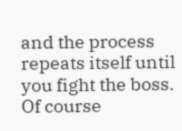and the process repeats itself until you fight the boss. Of course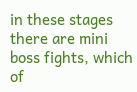in these stages there are mini boss fights, which of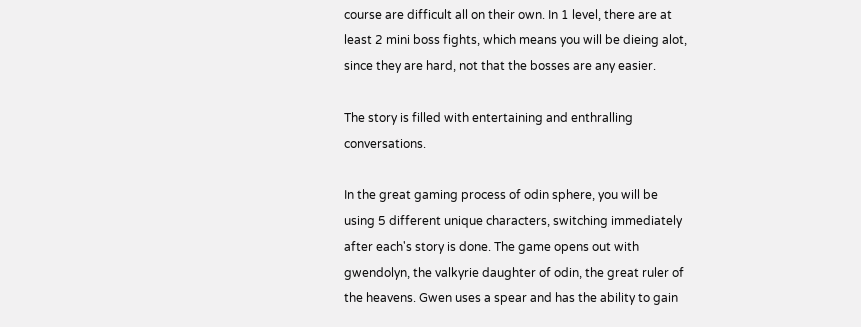course are difficult all on their own. In 1 level, there are at least 2 mini boss fights, which means you will be dieing alot, since they are hard, not that the bosses are any easier.

The story is filled with entertaining and enthralling conversations.

In the great gaming process of odin sphere, you will be using 5 different unique characters, switching immediately after each's story is done. The game opens out with gwendolyn, the valkyrie daughter of odin, the great ruler of the heavens. Gwen uses a spear and has the ability to gain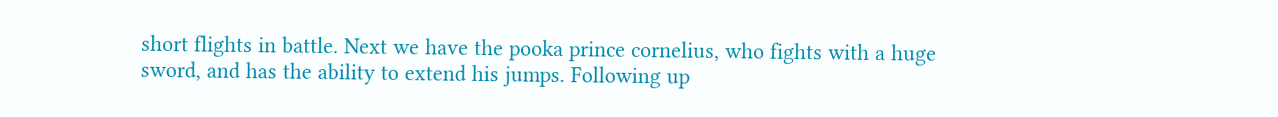short flights in battle. Next we have the pooka prince cornelius, who fights with a huge sword, and has the ability to extend his jumps. Following up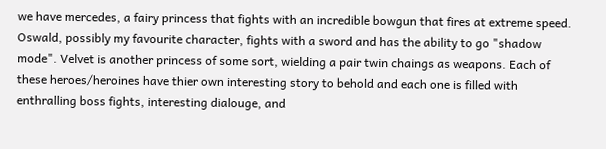we have mercedes, a fairy princess that fights with an incredible bowgun that fires at extreme speed. Oswald, possibly my favourite character, fights with a sword and has the ability to go "shadow mode". Velvet is another princess of some sort, wielding a pair twin chaings as weapons. Each of these heroes/heroines have thier own interesting story to behold and each one is filled with enthralling boss fights, interesting dialouge, and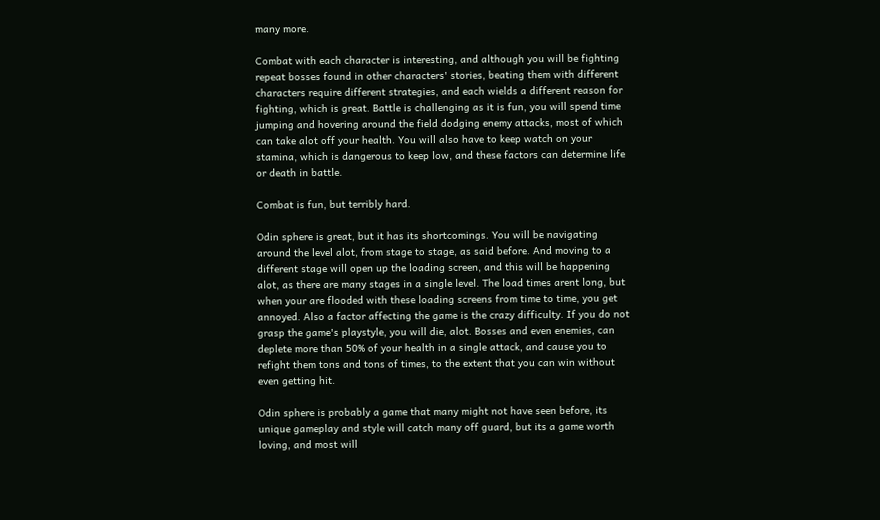many more.

Combat with each character is interesting, and although you will be fighting repeat bosses found in other characters' stories, beating them with different characters require different strategies, and each wields a different reason for fighting, which is great. Battle is challenging as it is fun, you will spend time jumping and hovering around the field dodging enemy attacks, most of which can take alot off your health. You will also have to keep watch on your stamina, which is dangerous to keep low, and these factors can determine life or death in battle.

Combat is fun, but terribly hard.

Odin sphere is great, but it has its shortcomings. You will be navigating around the level alot, from stage to stage, as said before. And moving to a different stage will open up the loading screen, and this will be happening alot, as there are many stages in a single level. The load times arent long, but when your are flooded with these loading screens from time to time, you get annoyed. Also a factor affecting the game is the crazy difficulty. If you do not grasp the game's playstyle, you will die, alot. Bosses and even enemies, can deplete more than 50% of your health in a single attack, and cause you to refight them tons and tons of times, to the extent that you can win without even getting hit.

Odin sphere is probably a game that many might not have seen before, its unique gameplay and style will catch many off guard, but its a game worth loving, and most will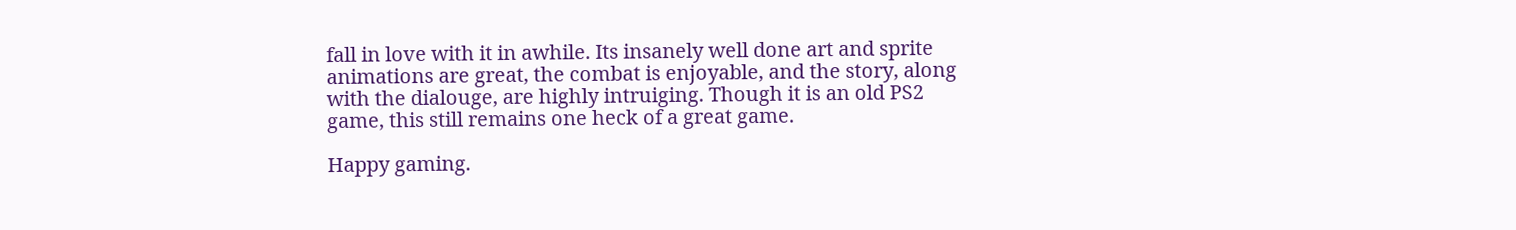fall in love with it in awhile. Its insanely well done art and sprite animations are great, the combat is enjoyable, and the story, along with the dialouge, are highly intruiging. Though it is an old PS2 game, this still remains one heck of a great game.

Happy gaming.